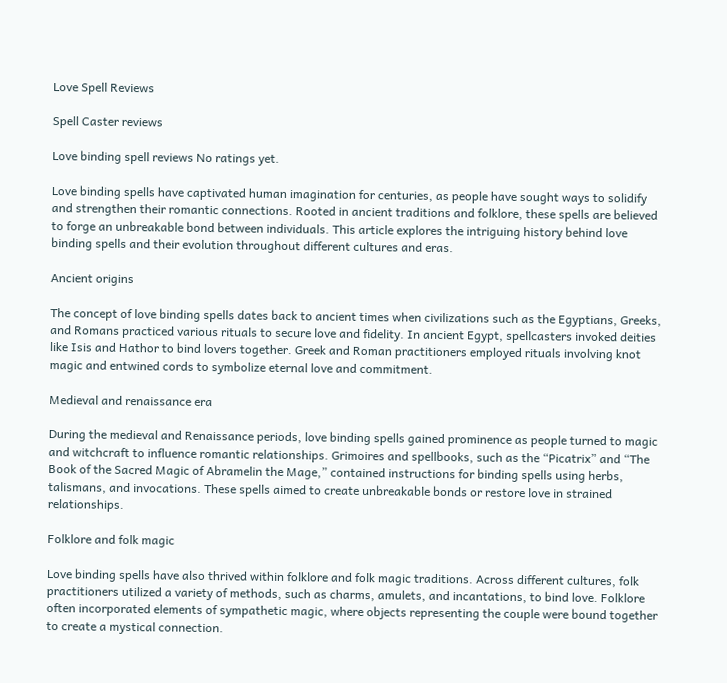Love Spell Reviews

Spell Caster reviews

Love binding spell reviews No ratings yet.

Love binding spells have captivated human imagination for centuries, as people have sought ways to solidify and strengthen their romantic connections. Rooted in ancient traditions and folklore, these spells are believed to forge an unbreakable bond between individuals. This article explores the intriguing history behind love binding spells and their evolution throughout different cultures and eras.

Ancient origins

The concept of love binding spells dates back to ancient times when civilizations such as the Egyptians, Greeks, and Romans practiced various rituals to secure love and fidelity. In ancient Egypt, spellcasters invoked deities like Isis and Hathor to bind lovers together. Greek and Roman practitioners employed rituals involving knot magic and entwined cords to symbolize eternal love and commitment.

Medieval and renaissance era

During the medieval and Renaissance periods, love binding spells gained prominence as people turned to magic and witchcraft to influence romantic relationships. Grimoires and spellbooks, such as the “Picatrix” and “The Book of the Sacred Magic of Abramelin the Mage,” contained instructions for binding spells using herbs, talismans, and invocations. These spells aimed to create unbreakable bonds or restore love in strained relationships.

Folklore and folk magic

Love binding spells have also thrived within folklore and folk magic traditions. Across different cultures, folk practitioners utilized a variety of methods, such as charms, amulets, and incantations, to bind love. Folklore often incorporated elements of sympathetic magic, where objects representing the couple were bound together to create a mystical connection.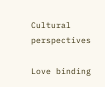Cultural perspectives

Love binding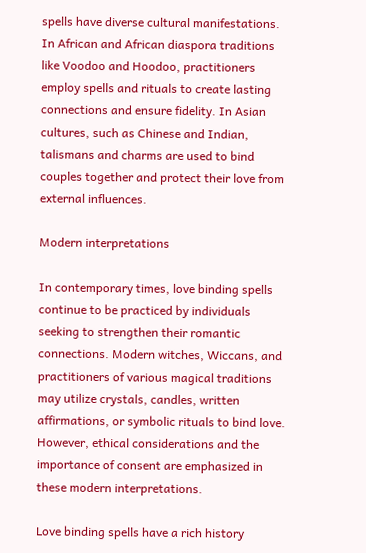spells have diverse cultural manifestations. In African and African diaspora traditions like Voodoo and Hoodoo, practitioners employ spells and rituals to create lasting connections and ensure fidelity. In Asian cultures, such as Chinese and Indian, talismans and charms are used to bind couples together and protect their love from external influences.

Modern interpretations

In contemporary times, love binding spells continue to be practiced by individuals seeking to strengthen their romantic connections. Modern witches, Wiccans, and practitioners of various magical traditions may utilize crystals, candles, written affirmations, or symbolic rituals to bind love. However, ethical considerations and the importance of consent are emphasized in these modern interpretations.

Love binding spells have a rich history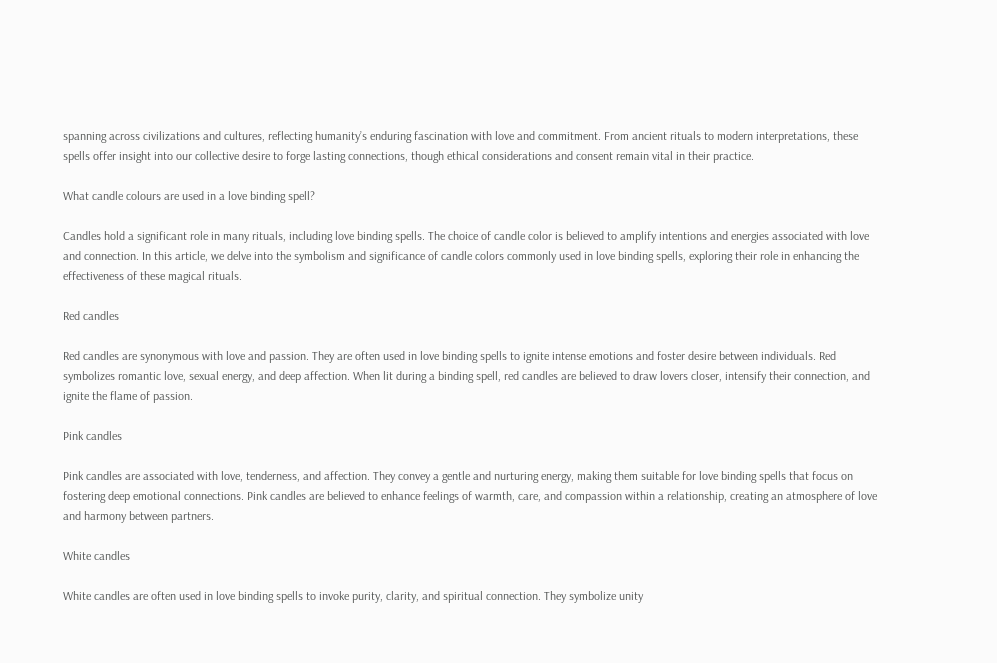spanning across civilizations and cultures, reflecting humanity’s enduring fascination with love and commitment. From ancient rituals to modern interpretations, these spells offer insight into our collective desire to forge lasting connections, though ethical considerations and consent remain vital in their practice.

What candle colours are used in a love binding spell?

Candles hold a significant role in many rituals, including love binding spells. The choice of candle color is believed to amplify intentions and energies associated with love and connection. In this article, we delve into the symbolism and significance of candle colors commonly used in love binding spells, exploring their role in enhancing the effectiveness of these magical rituals.

Red candles

Red candles are synonymous with love and passion. They are often used in love binding spells to ignite intense emotions and foster desire between individuals. Red symbolizes romantic love, sexual energy, and deep affection. When lit during a binding spell, red candles are believed to draw lovers closer, intensify their connection, and ignite the flame of passion.

Pink candles

Pink candles are associated with love, tenderness, and affection. They convey a gentle and nurturing energy, making them suitable for love binding spells that focus on fostering deep emotional connections. Pink candles are believed to enhance feelings of warmth, care, and compassion within a relationship, creating an atmosphere of love and harmony between partners.

White candles

White candles are often used in love binding spells to invoke purity, clarity, and spiritual connection. They symbolize unity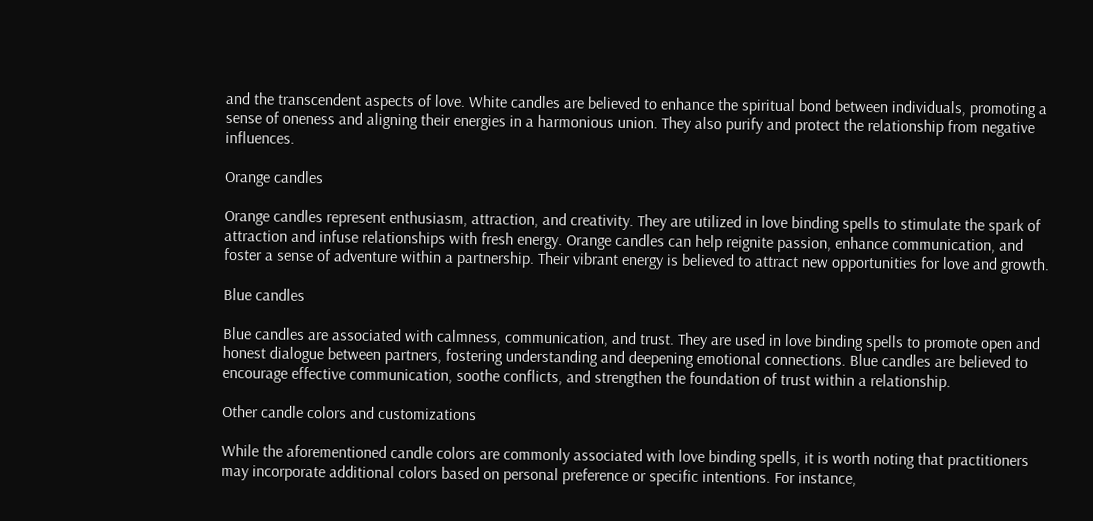and the transcendent aspects of love. White candles are believed to enhance the spiritual bond between individuals, promoting a sense of oneness and aligning their energies in a harmonious union. They also purify and protect the relationship from negative influences.

Orange candles

Orange candles represent enthusiasm, attraction, and creativity. They are utilized in love binding spells to stimulate the spark of attraction and infuse relationships with fresh energy. Orange candles can help reignite passion, enhance communication, and foster a sense of adventure within a partnership. Their vibrant energy is believed to attract new opportunities for love and growth.

Blue candles

Blue candles are associated with calmness, communication, and trust. They are used in love binding spells to promote open and honest dialogue between partners, fostering understanding and deepening emotional connections. Blue candles are believed to encourage effective communication, soothe conflicts, and strengthen the foundation of trust within a relationship.

Other candle colors and customizations

While the aforementioned candle colors are commonly associated with love binding spells, it is worth noting that practitioners may incorporate additional colors based on personal preference or specific intentions. For instance,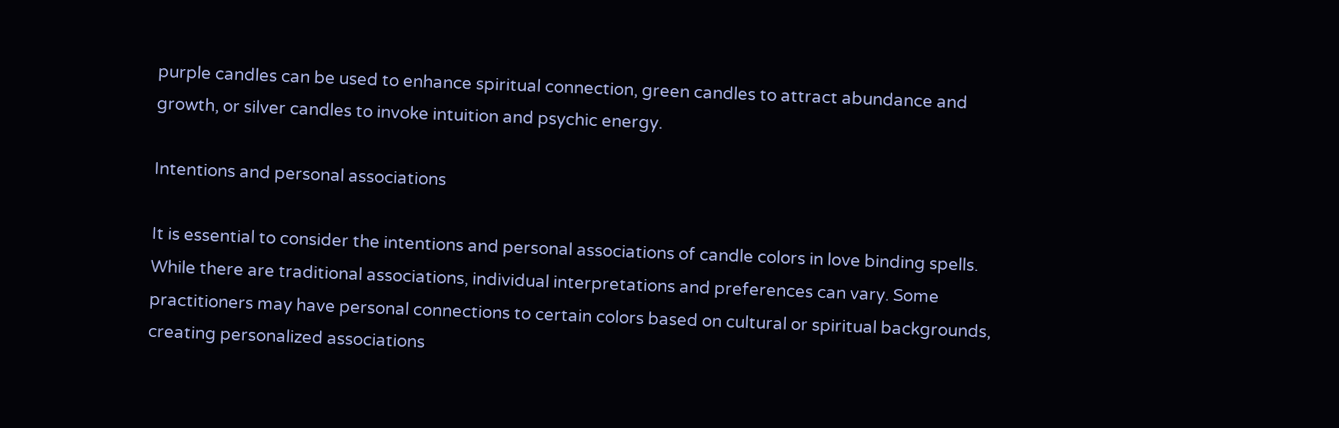purple candles can be used to enhance spiritual connection, green candles to attract abundance and growth, or silver candles to invoke intuition and psychic energy.

Intentions and personal associations

It is essential to consider the intentions and personal associations of candle colors in love binding spells. While there are traditional associations, individual interpretations and preferences can vary. Some practitioners may have personal connections to certain colors based on cultural or spiritual backgrounds, creating personalized associations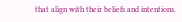that align with their beliefs and intentions.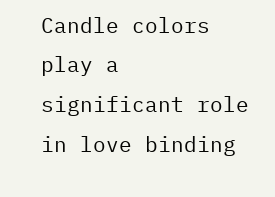Candle colors play a significant role in love binding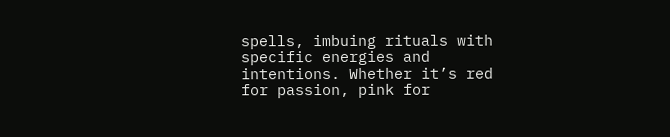spells, imbuing rituals with specific energies and intentions. Whether it’s red for passion, pink for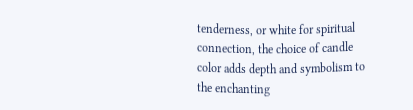tenderness, or white for spiritual connection, the choice of candle color adds depth and symbolism to the enchanting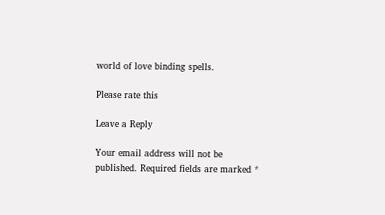world of love binding spells.

Please rate this

Leave a Reply

Your email address will not be published. Required fields are marked *